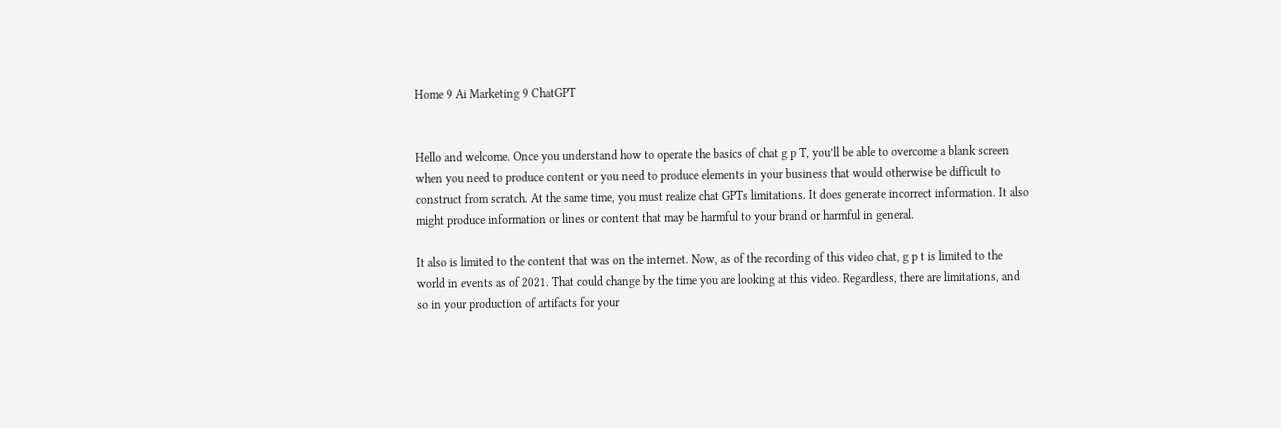Home 9 Ai Marketing 9 ChatGPT


Hello and welcome. Once you understand how to operate the basics of chat g p T, you’ll be able to overcome a blank screen when you need to produce content or you need to produce elements in your business that would otherwise be difficult to construct from scratch. At the same time, you must realize chat GPTs limitations. It does generate incorrect information. It also might produce information or lines or content that may be harmful to your brand or harmful in general.

It also is limited to the content that was on the internet. Now, as of the recording of this video chat, g p t is limited to the world in events as of 2021. That could change by the time you are looking at this video. Regardless, there are limitations, and so in your production of artifacts for your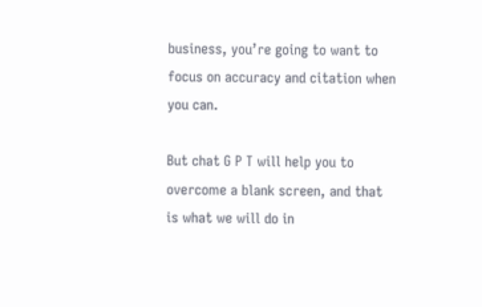business, you’re going to want to focus on accuracy and citation when you can.

But chat G P T will help you to overcome a blank screen, and that is what we will do in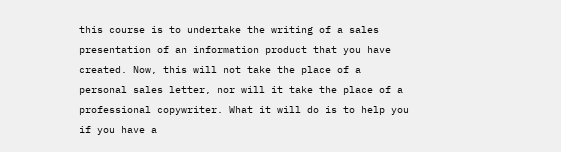this course is to undertake the writing of a sales presentation of an information product that you have created. Now, this will not take the place of a personal sales letter, nor will it take the place of a professional copywriter. What it will do is to help you if you have a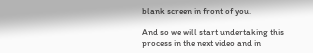blank screen in front of you.

And so we will start undertaking this process in the next video and in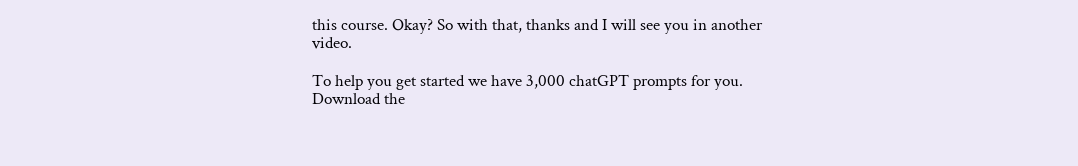this course. Okay? So with that, thanks and I will see you in another video.

To help you get started we have 3,000 chatGPT prompts for you. Download the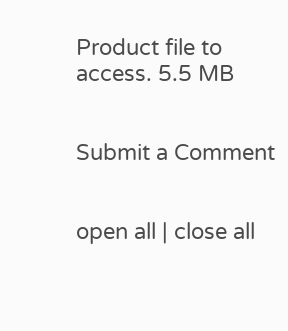Product file to access. 5.5 MB


Submit a Comment


open all | close all